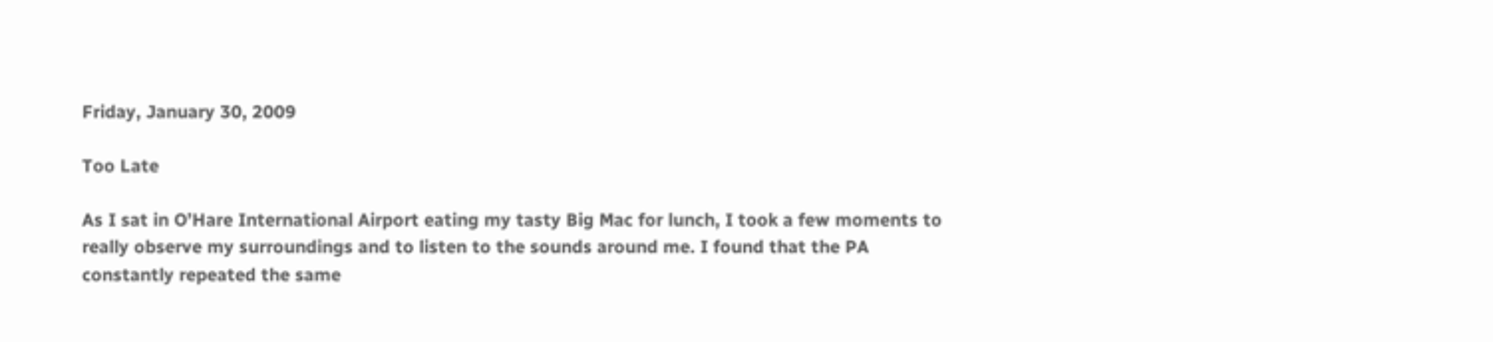Friday, January 30, 2009

Too Late

As I sat in O’Hare International Airport eating my tasty Big Mac for lunch, I took a few moments to really observe my surroundings and to listen to the sounds around me. I found that the PA constantly repeated the same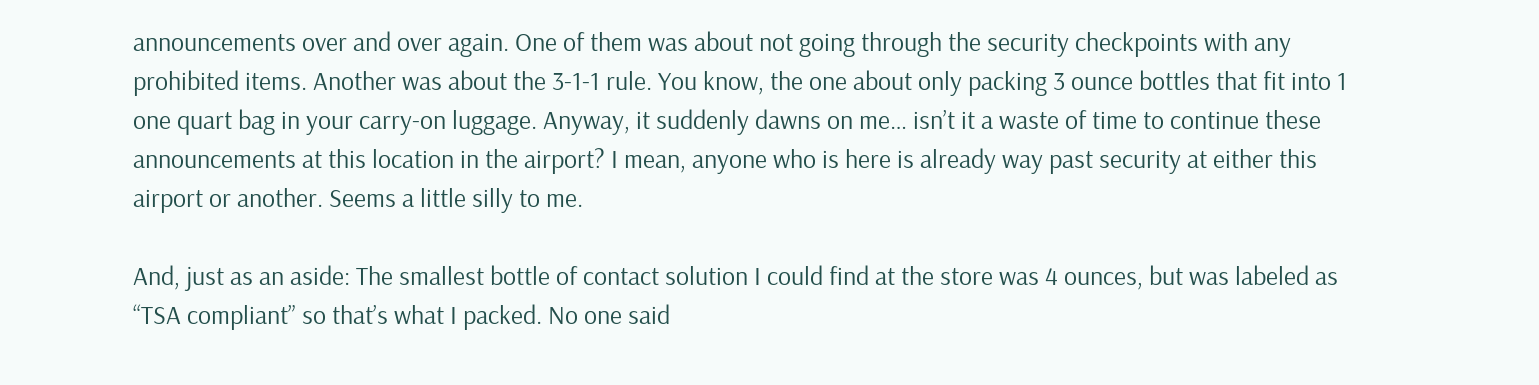announcements over and over again. One of them was about not going through the security checkpoints with any prohibited items. Another was about the 3-1-1 rule. You know, the one about only packing 3 ounce bottles that fit into 1 one quart bag in your carry-on luggage. Anyway, it suddenly dawns on me… isn’t it a waste of time to continue these announcements at this location in the airport? I mean, anyone who is here is already way past security at either this airport or another. Seems a little silly to me.

And, just as an aside: The smallest bottle of contact solution I could find at the store was 4 ounces, but was labeled as “TSA compliant” so that’s what I packed. No one said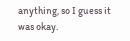anything, so I guess it was okay.